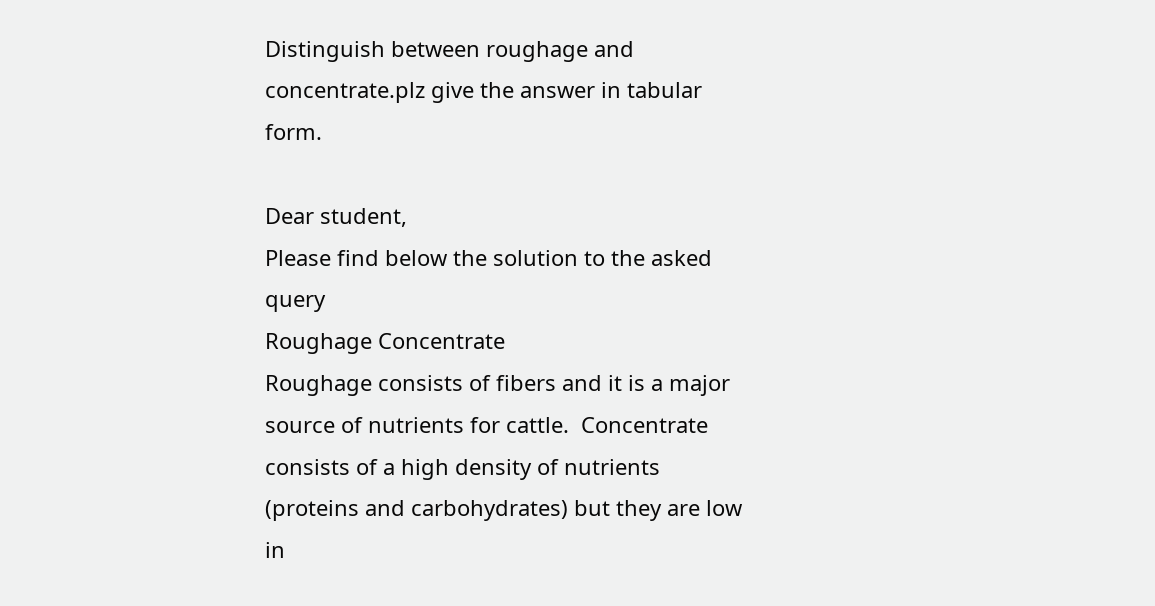Distinguish between roughage and concentrate.plz give the answer in tabular form.

Dear student,
Please find below the solution to the asked query
Roughage Concentrate
Roughage consists of fibers and it is a major source of nutrients for cattle.  Concentrate consists of a high density of nutrients (proteins and carbohydrates) but they are low in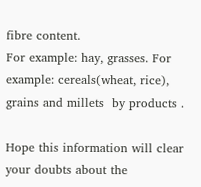fibre content.
For example: hay, grasses. For example: cereals(wheat, rice), grains and millets  by products .

Hope this information will clear your doubts about the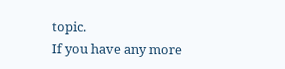topic.
If you have any more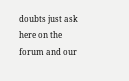doubts just ask here on the forum and our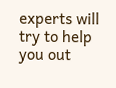experts will try to help you out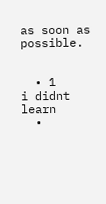as soon as possible.


  • 1
i didnt learn
  •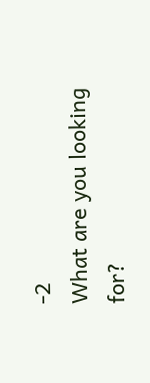-2
What are you looking for?